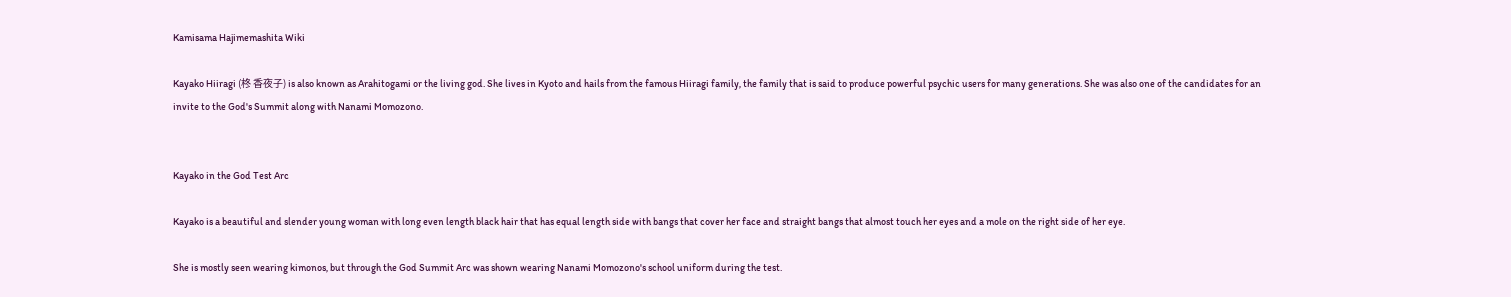Kamisama Hajimemashita Wiki

Kayako Hiiragi (柊 香夜子) is also known as Arahitogami or the living god. She lives in Kyoto and hails from the famous Hiiragi family, the family that is said to produce powerful psychic users for many generations. She was also one of the candidates for an invite to the God's Summit along with Nanami Momozono.


Kayako in the God Test Arc

Kayako is a beautiful and slender young woman with long even length black hair that has equal length side with bangs that cover her face and straight bangs that almost touch her eyes and a mole on the right side of her eye.

She is mostly seen wearing kimonos, but through the God Summit Arc was shown wearing Nanami Momozono's school uniform during the test.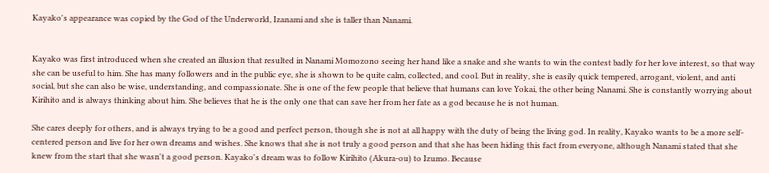Kayako's appearance was copied by the God of the Underworld, Izanami and she is taller than Nanami.


Kayako was first introduced when she created an illusion that resulted in Nanami Momozono seeing her hand like a snake and she wants to win the contest badly for her love interest, so that way she can be useful to him. She has many followers and in the public eye, she is shown to be quite calm, collected, and cool. But in reality, she is easily quick tempered, arrogant, violent, and anti social, but she can also be wise, understanding, and compassionate. She is one of the few people that believe that humans can love Yokai, the other being Nanami. She is constantly worrying about Kirihito and is always thinking about him. She believes that he is the only one that can save her from her fate as a god because he is not human.

She cares deeply for others, and is always trying to be a good and perfect person, though she is not at all happy with the duty of being the living god. In reality, Kayako wants to be a more self-centered person and live for her own dreams and wishes. She knows that she is not truly a good person and that she has been hiding this fact from everyone, although Nanami stated that she knew from the start that she wasn't a good person. Kayako's dream was to follow Kirihito (Akura-ou) to Izumo. Because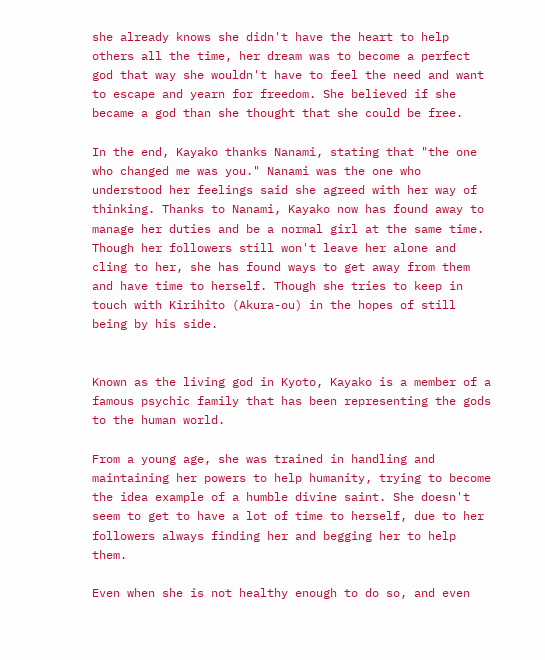she already knows she didn't have the heart to help others all the time, her dream was to become a perfect god that way she wouldn't have to feel the need and want to escape and yearn for freedom. She believed if she became a god than she thought that she could be free.

In the end, Kayako thanks Nanami, stating that "the one who changed me was you." Nanami was the one who understood her feelings said she agreed with her way of thinking. Thanks to Nanami, Kayako now has found away to manage her duties and be a normal girl at the same time. Though her followers still won't leave her alone and cling to her, she has found ways to get away from them and have time to herself. Though she tries to keep in touch with Kirihito (Akura-ou) in the hopes of still being by his side.


Known as the living god in Kyoto, Kayako is a member of a famous psychic family that has been representing the gods to the human world.

From a young age, she was trained in handling and maintaining her powers to help humanity, trying to become the idea example of a humble divine saint. She doesn't seem to get to have a lot of time to herself, due to her followers always finding her and begging her to help them.

Even when she is not healthy enough to do so, and even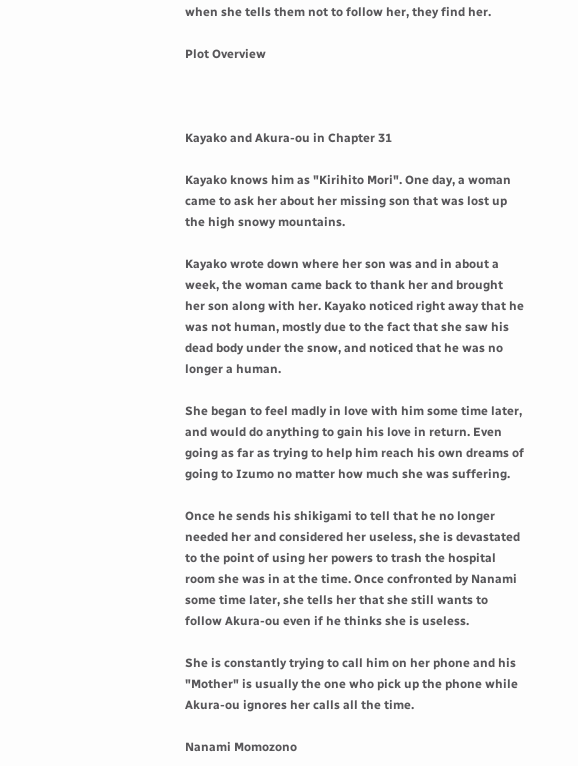when she tells them not to follow her, they find her.

Plot Overview



Kayako and Akura-ou in Chapter 31

Kayako knows him as "Kirihito Mori". One day, a woman came to ask her about her missing son that was lost up the high snowy mountains.

Kayako wrote down where her son was and in about a week, the woman came back to thank her and brought her son along with her. Kayako noticed right away that he was not human, mostly due to the fact that she saw his dead body under the snow, and noticed that he was no longer a human.

She began to feel madly in love with him some time later, and would do anything to gain his love in return. Even going as far as trying to help him reach his own dreams of going to Izumo no matter how much she was suffering.

Once he sends his shikigami to tell that he no longer needed her and considered her useless, she is devastated to the point of using her powers to trash the hospital room she was in at the time. Once confronted by Nanami some time later, she tells her that she still wants to follow Akura-ou even if he thinks she is useless.

She is constantly trying to call him on her phone and his "Mother" is usually the one who pick up the phone while Akura-ou ignores her calls all the time.

Nanami Momozono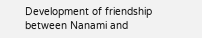Development of friendship between Nanami and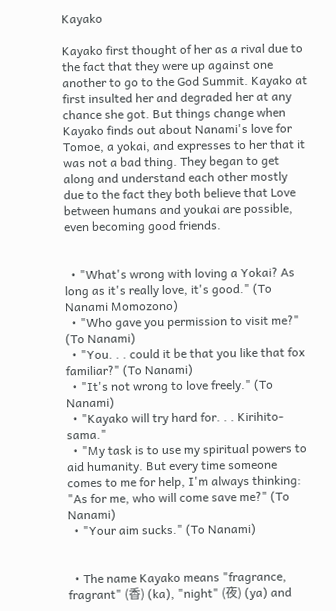Kayako

Kayako first thought of her as a rival due to the fact that they were up against one another to go to the God Summit. Kayako at first insulted her and degraded her at any chance she got. But things change when Kayako finds out about Nanami's love for Tomoe, a yokai, and expresses to her that it was not a bad thing. They began to get along and understand each other mostly due to the fact they both believe that Love between humans and youkai are possible, even becoming good friends.


  • "What's wrong with loving a Yokai? As long as it's really love, it's good." (To Nanami Momozono)
  • "Who gave you permission to visit me?" (To Nanami)
  • "You. . . could it be that you like that fox familiar?" (To Nanami)
  • "It's not wrong to love freely." (To Nanami)
  • "Kayako will try hard for. . . Kirihito-sama."
  • "My task is to use my spiritual powers to aid humanity. But every time someone comes to me for help, I'm always thinking: "As for me, who will come save me?" (To Nanami)
  • "Your aim sucks." (To Nanami)


  • The name Kayako means "fragrance, fragrant" (香) (ka), "night" (夜) (ya) and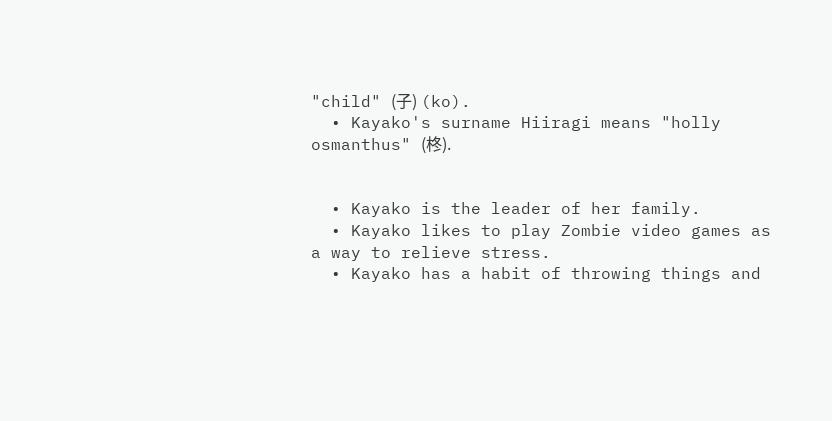"child" (子) (ko).
  • Kayako's surname Hiiragi means "holly osmanthus" (柊).


  • Kayako is the leader of her family.
  • Kayako likes to play Zombie video games as a way to relieve stress.
  • Kayako has a habit of throwing things and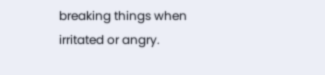breaking things when irritated or angry.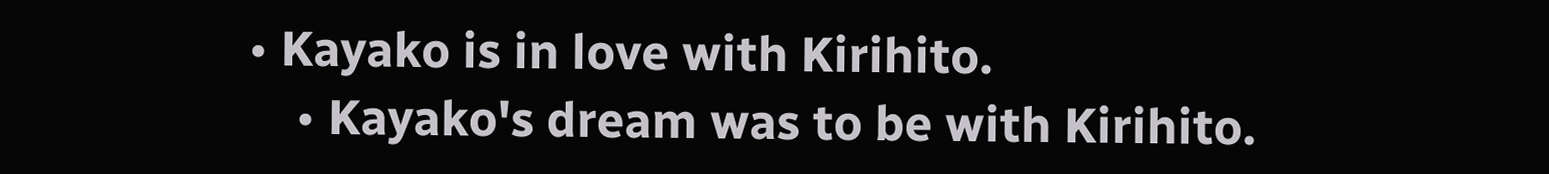• Kayako is in love with Kirihito.
    • Kayako's dream was to be with Kirihito.